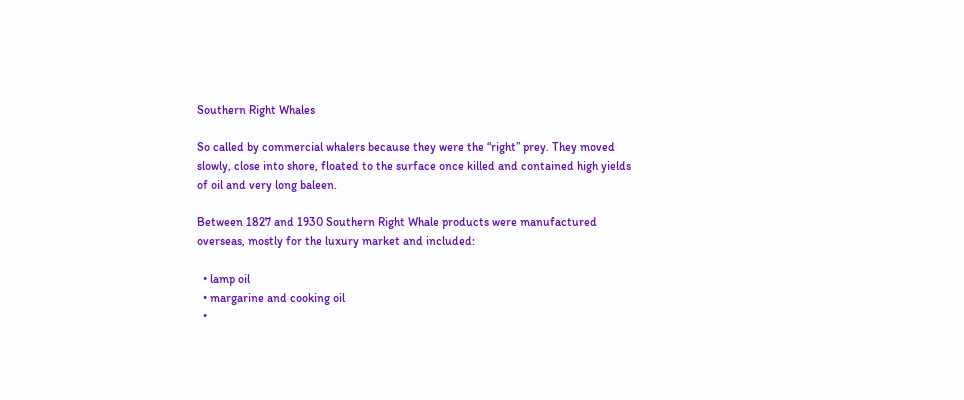Southern Right Whales

So called by commercial whalers because they were the “right” prey. They moved slowly, close into shore, floated to the surface once killed and contained high yields of oil and very long baleen.

Between 1827 and 1930 Southern Right Whale products were manufactured overseas, mostly for the luxury market and included:

  • lamp oil
  • margarine and cooking oil
  •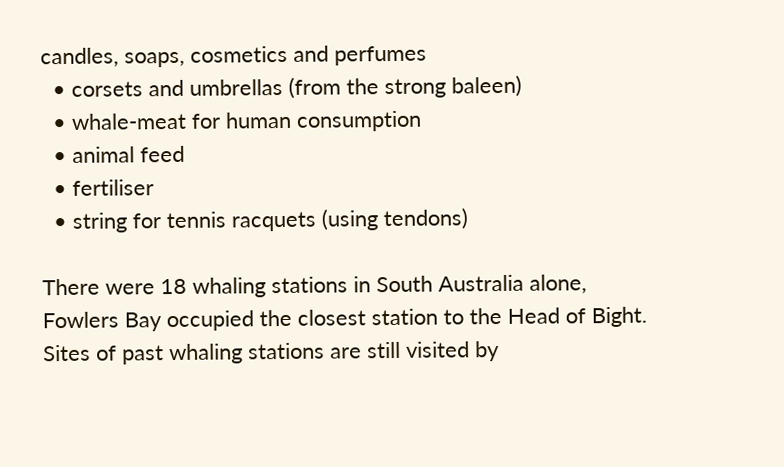candles, soaps, cosmetics and perfumes
  • corsets and umbrellas (from the strong baleen)
  • whale-meat for human consumption
  • animal feed
  • fertiliser
  • string for tennis racquets (using tendons)

There were 18 whaling stations in South Australia alone, Fowlers Bay occupied the closest station to the Head of Bight. Sites of past whaling stations are still visited by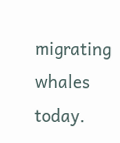migrating whales today.